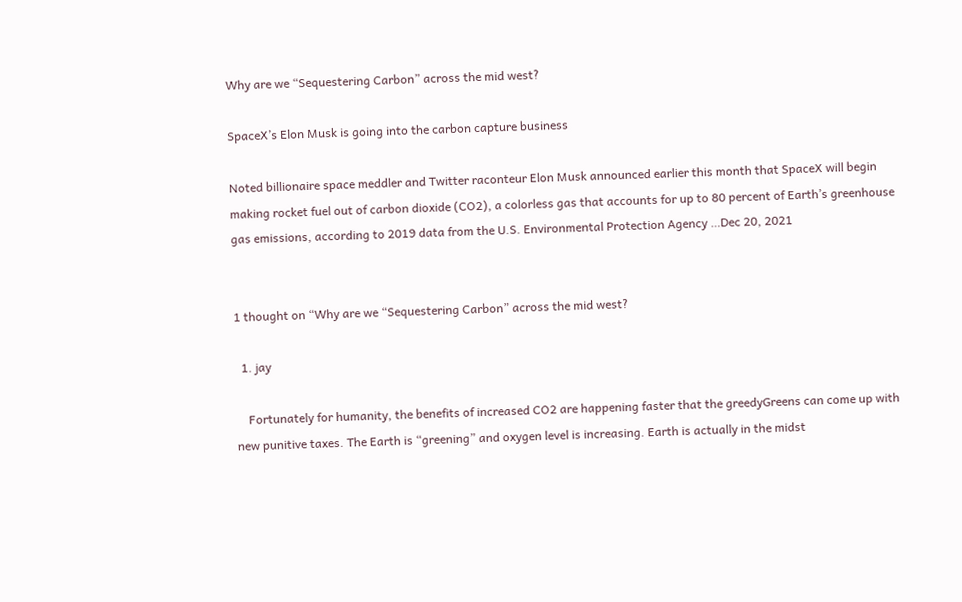Why are we “Sequestering Carbon” across the mid west?

SpaceX’s Elon Musk is going into the carbon capture business

Noted billionaire space meddler and Twitter raconteur Elon Musk announced earlier this month that SpaceX will begin making rocket fuel out of carbon dioxide (CO2), a colorless gas that accounts for up to 80 percent of Earth’s greenhouse gas emissions, according to 2019 data from the U.S. Environmental Protection Agency …Dec 20, 2021


1 thought on “Why are we “Sequestering Carbon” across the mid west?

  1. jay

    Fortunately for humanity, the benefits of increased CO2 are happening faster that the greedyGreens can come up with new punitive taxes. The Earth is “greening” and oxygen level is increasing. Earth is actually in the midst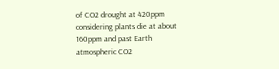of CO2 drought at 420ppm considering plants die at about 160ppm and past Earth atmospheric CO2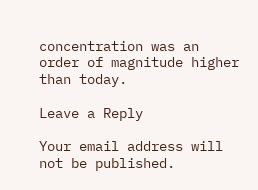concentration was an order of magnitude higher than today.

Leave a Reply

Your email address will not be published.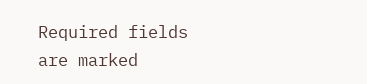Required fields are marked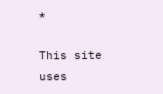*

This site uses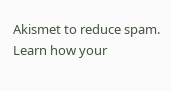Akismet to reduce spam. Learn how your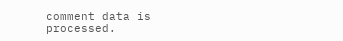comment data is processed.